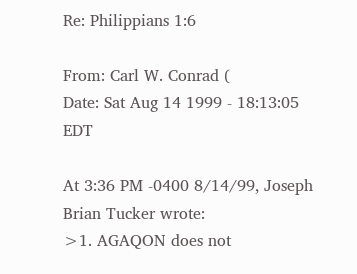Re: Philippians 1:6

From: Carl W. Conrad (
Date: Sat Aug 14 1999 - 18:13:05 EDT

At 3:36 PM -0400 8/14/99, Joseph Brian Tucker wrote:
>1. AGAQON does not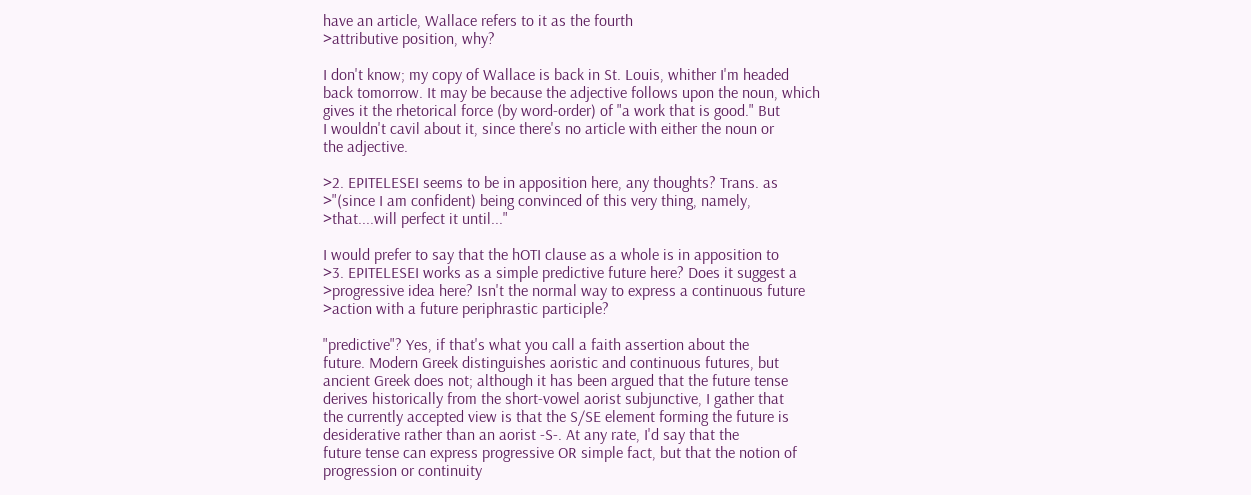have an article, Wallace refers to it as the fourth
>attributive position, why?

I don't know; my copy of Wallace is back in St. Louis, whither I'm headed
back tomorrow. It may be because the adjective follows upon the noun, which
gives it the rhetorical force (by word-order) of "a work that is good." But
I wouldn't cavil about it, since there's no article with either the noun or
the adjective.

>2. EPITELESEI seems to be in apposition here, any thoughts? Trans. as
>"(since I am confident) being convinced of this very thing, namely,
>that....will perfect it until..."

I would prefer to say that the hOTI clause as a whole is in apposition to
>3. EPITELESEI works as a simple predictive future here? Does it suggest a
>progressive idea here? Isn't the normal way to express a continuous future
>action with a future periphrastic participle?

"predictive"? Yes, if that's what you call a faith assertion about the
future. Modern Greek distinguishes aoristic and continuous futures, but
ancient Greek does not; although it has been argued that the future tense
derives historically from the short-vowel aorist subjunctive, I gather that
the currently accepted view is that the S/SE element forming the future is
desiderative rather than an aorist -S-. At any rate, I'd say that the
future tense can express progressive OR simple fact, but that the notion of
progression or continuity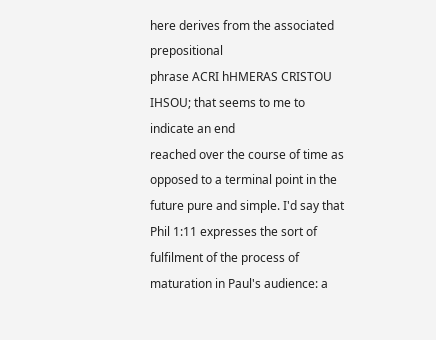here derives from the associated prepositional
phrase ACRI hHMERAS CRISTOU IHSOU; that seems to me to indicate an end
reached over the course of time as opposed to a terminal point in the
future pure and simple. I'd say that Phil 1:11 expresses the sort of
fulfilment of the process of maturation in Paul's audience: a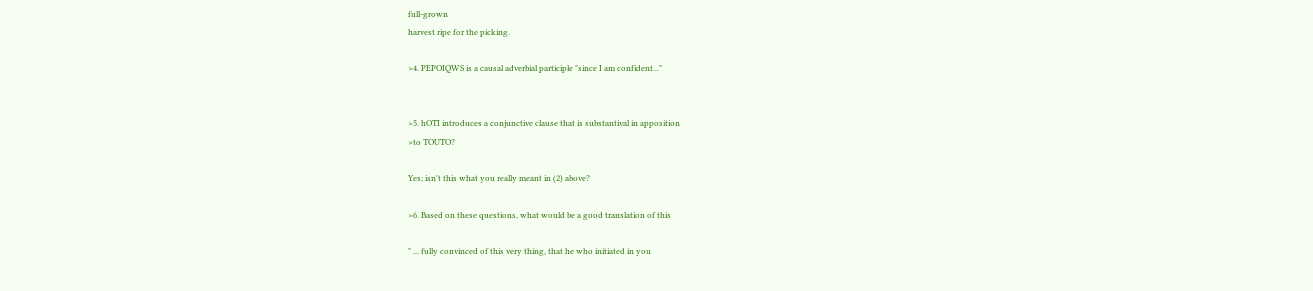full-grown
harvest ripe for the picking.

>4. PEPOIQWS is a causal adverbial participle "since I am confident..."


>5. hOTI introduces a conjunctive clause that is substantival in apposition
>to TOUTO?

Yes; isn't this what you really meant in (2) above?

>6. Based on these questions, what would be a good translation of this

" ... fully convinced of this very thing, that he who initiated in you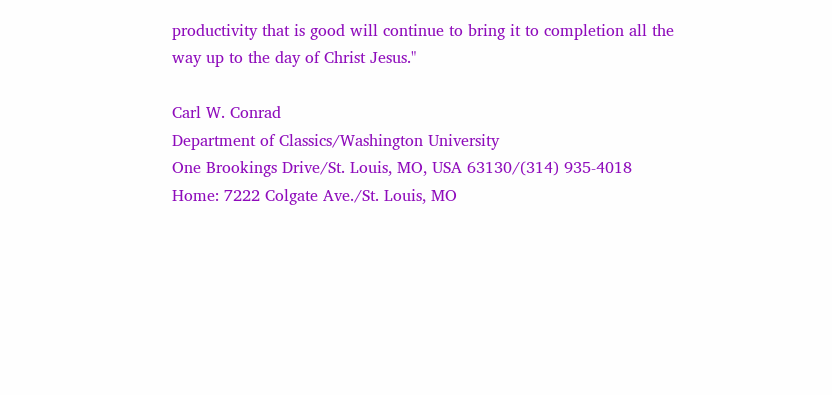productivity that is good will continue to bring it to completion all the
way up to the day of Christ Jesus."

Carl W. Conrad
Department of Classics/Washington University
One Brookings Drive/St. Louis, MO, USA 63130/(314) 935-4018
Home: 7222 Colgate Ave./St. Louis, MO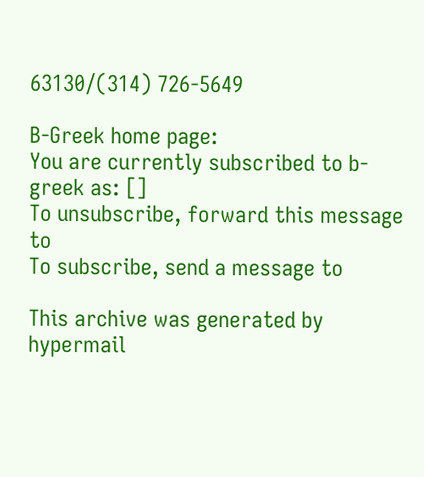63130/(314) 726-5649

B-Greek home page:
You are currently subscribed to b-greek as: []
To unsubscribe, forward this message to
To subscribe, send a message to

This archive was generated by hypermail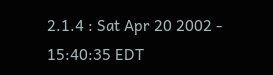2.1.4 : Sat Apr 20 2002 - 15:40:35 EDT